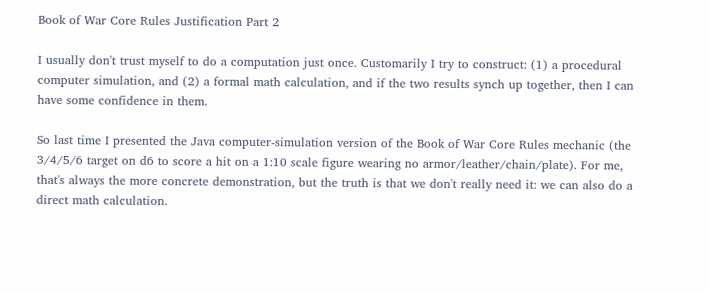Book of War Core Rules Justification Part 2

I usually don't trust myself to do a computation just once. Customarily I try to construct: (1) a procedural computer simulation, and (2) a formal math calculation, and if the two results synch up together, then I can have some confidence in them.

So last time I presented the Java computer-simulation version of the Book of War Core Rules mechanic (the 3/4/5/6 target on d6 to score a hit on a 1:10 scale figure wearing no armor/leather/chain/plate). For me, that's always the more concrete demonstration, but the truth is that we don't really need it: we can also do a direct math calculation.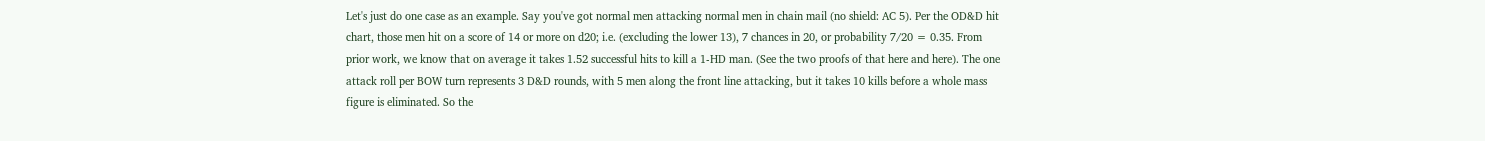Let's just do one case as an example. Say you've got normal men attacking normal men in chain mail (no shield: AC 5). Per the OD&D hit chart, those men hit on a score of 14 or more on d20; i.e. (excluding the lower 13), 7 chances in 20, or probability 7/20 = 0.35. From prior work, we know that on average it takes 1.52 successful hits to kill a 1-HD man. (See the two proofs of that here and here). The one attack roll per BOW turn represents 3 D&D rounds, with 5 men along the front line attacking, but it takes 10 kills before a whole mass figure is eliminated. So the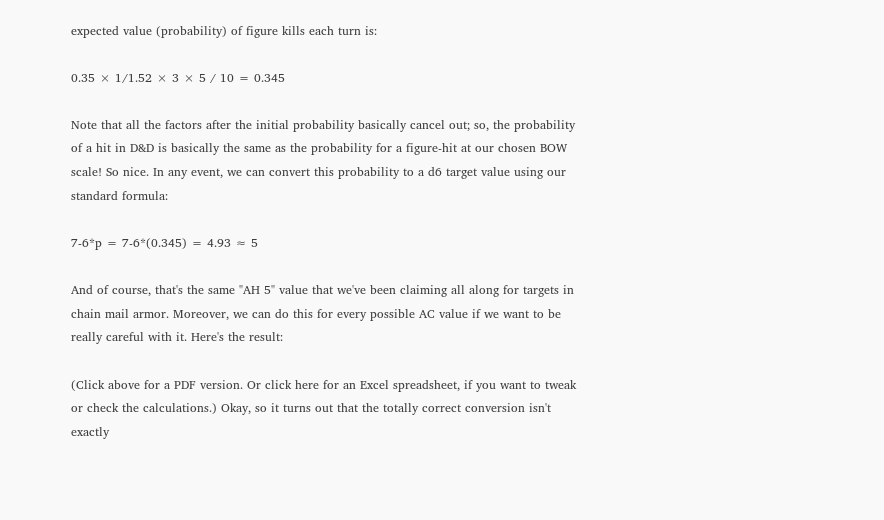expected value (probability) of figure kills each turn is:

0.35 × 1/1.52 × 3 × 5 / 10 = 0.345

Note that all the factors after the initial probability basically cancel out; so, the probability of a hit in D&D is basically the same as the probability for a figure-hit at our chosen BOW scale! So nice. In any event, we can convert this probability to a d6 target value using our standard formula:

7-6*p = 7-6*(0.345) = 4.93 ≈ 5

And of course, that's the same "AH 5" value that we've been claiming all along for targets in chain mail armor. Moreover, we can do this for every possible AC value if we want to be really careful with it. Here's the result:

(Click above for a PDF version. Or click here for an Excel spreadsheet, if you want to tweak or check the calculations.) Okay, so it turns out that the totally correct conversion isn't exactly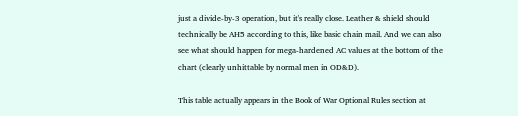just a divide-by-3 operation, but it's really close. Leather & shield should technically be AH5 according to this, like basic chain mail. And we can also see what should happen for mega-hardened AC values at the bottom of the chart (clearly unhittable by normal men in OD&D).

This table actually appears in the Book of War Optional Rules section at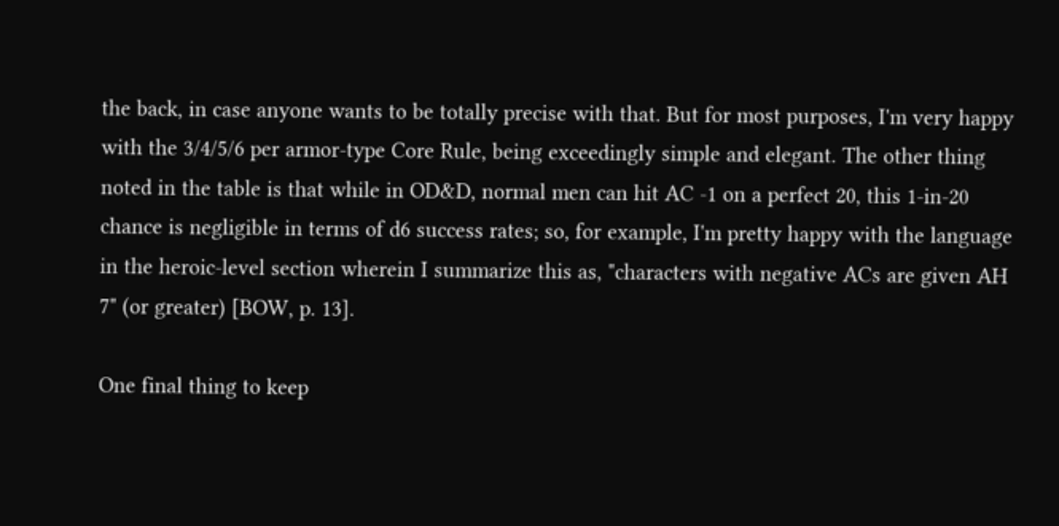the back, in case anyone wants to be totally precise with that. But for most purposes, I'm very happy with the 3/4/5/6 per armor-type Core Rule, being exceedingly simple and elegant. The other thing noted in the table is that while in OD&D, normal men can hit AC -1 on a perfect 20, this 1-in-20 chance is negligible in terms of d6 success rates; so, for example, I'm pretty happy with the language in the heroic-level section wherein I summarize this as, "characters with negative ACs are given AH 7" (or greater) [BOW, p. 13].

One final thing to keep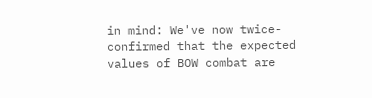in mind: We've now twice-confirmed that the expected values of BOW combat are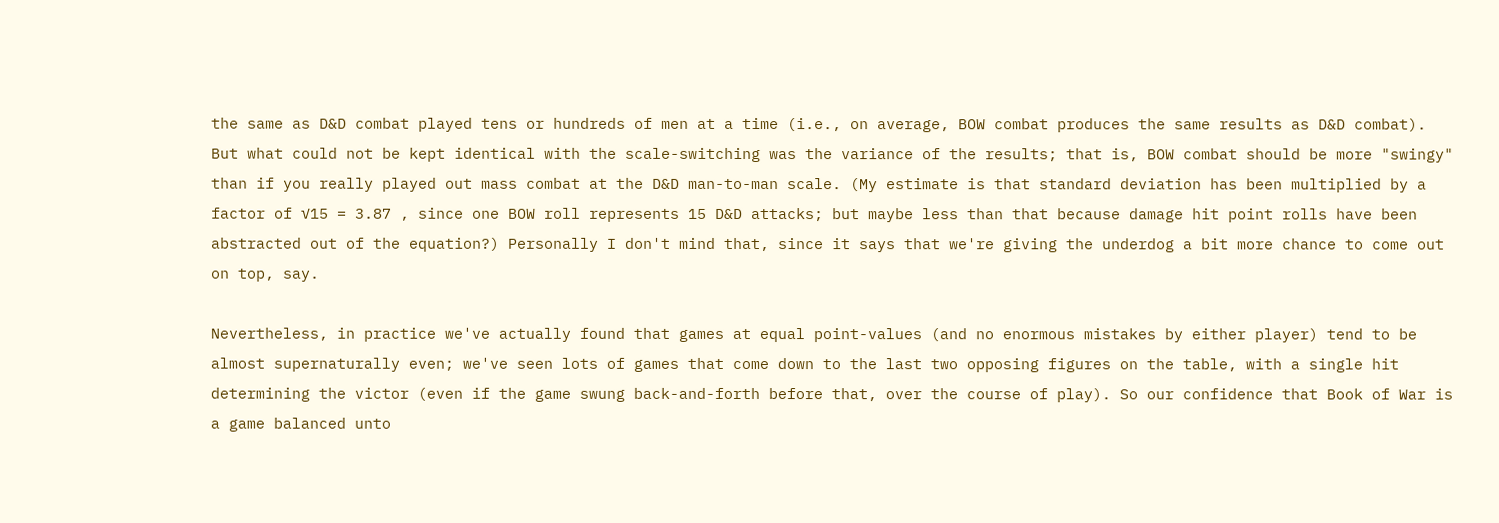the same as D&D combat played tens or hundreds of men at a time (i.e., on average, BOW combat produces the same results as D&D combat). But what could not be kept identical with the scale-switching was the variance of the results; that is, BOW combat should be more "swingy" than if you really played out mass combat at the D&D man-to-man scale. (My estimate is that standard deviation has been multiplied by a factor of √15 = 3.87 , since one BOW roll represents 15 D&D attacks; but maybe less than that because damage hit point rolls have been abstracted out of the equation?) Personally I don't mind that, since it says that we're giving the underdog a bit more chance to come out on top, say.

Nevertheless, in practice we've actually found that games at equal point-values (and no enormous mistakes by either player) tend to be almost supernaturally even; we've seen lots of games that come down to the last two opposing figures on the table, with a single hit determining the victor (even if the game swung back-and-forth before that, over the course of play). So our confidence that Book of War is a game balanced unto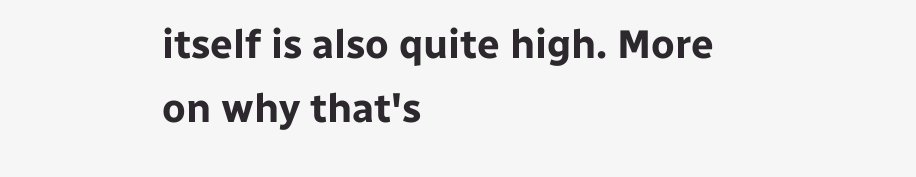itself is also quite high. More on why that's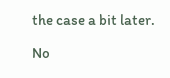the case a bit later.

No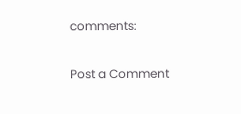comments:

Post a Comment